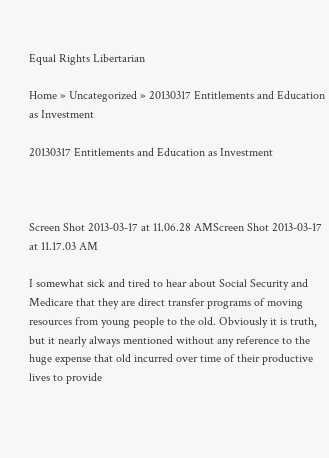Equal Rights Libertarian

Home » Uncategorized » 20130317 Entitlements and Education as Investment

20130317 Entitlements and Education as Investment



Screen Shot 2013-03-17 at 11.06.28 AMScreen Shot 2013-03-17 at 11.17.03 AM

I somewhat sick and tired to hear about Social Security and Medicare that they are direct transfer programs of moving resources from young people to the old. Obviously it is truth, but it nearly always mentioned without any reference to the huge expense that old incurred over time of their productive lives to provide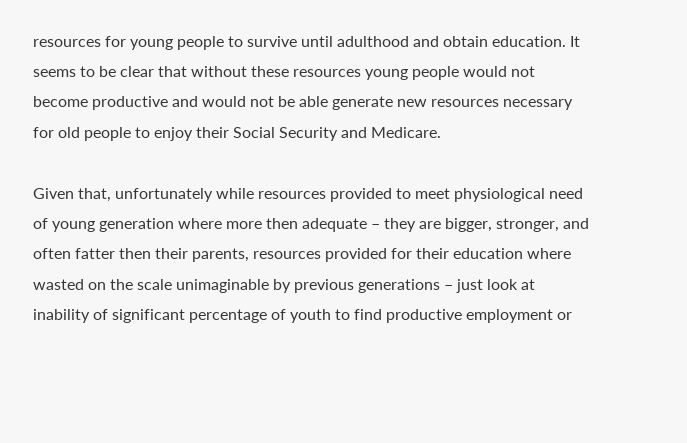resources for young people to survive until adulthood and obtain education. It seems to be clear that without these resources young people would not become productive and would not be able generate new resources necessary for old people to enjoy their Social Security and Medicare.

Given that, unfortunately while resources provided to meet physiological need of young generation where more then adequate – they are bigger, stronger, and often fatter then their parents, resources provided for their education where wasted on the scale unimaginable by previous generations – just look at inability of significant percentage of youth to find productive employment or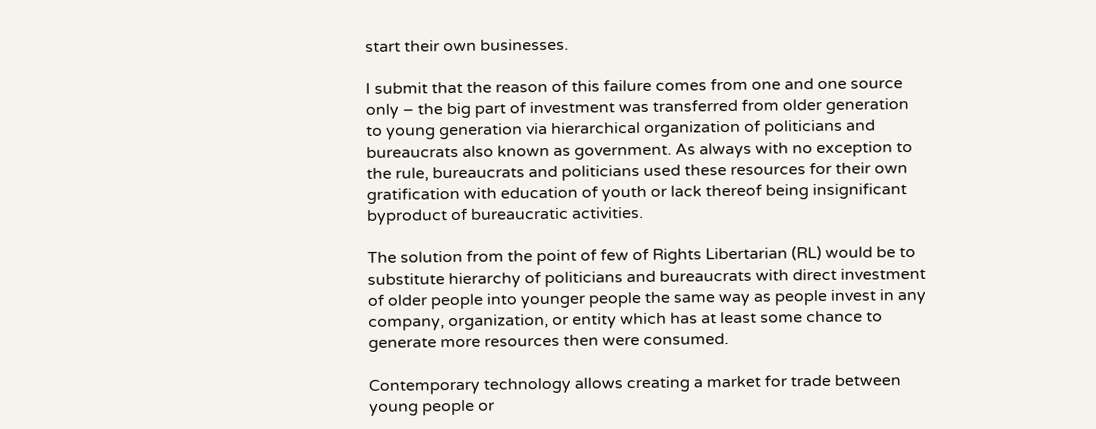start their own businesses.

I submit that the reason of this failure comes from one and one source only – the big part of investment was transferred from older generation to young generation via hierarchical organization of politicians and bureaucrats also known as government. As always with no exception to the rule, bureaucrats and politicians used these resources for their own gratification with education of youth or lack thereof being insignificant byproduct of bureaucratic activities.

The solution from the point of few of Rights Libertarian (RL) would be to substitute hierarchy of politicians and bureaucrats with direct investment of older people into younger people the same way as people invest in any company, organization, or entity which has at least some chance to generate more resources then were consumed.

Contemporary technology allows creating a market for trade between young people or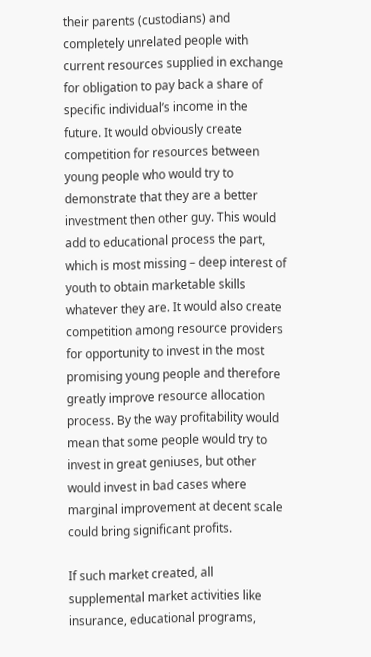their parents (custodians) and completely unrelated people with current resources supplied in exchange for obligation to pay back a share of specific individual’s income in the future. It would obviously create competition for resources between young people who would try to demonstrate that they are a better investment then other guy. This would add to educational process the part, which is most missing – deep interest of youth to obtain marketable skills whatever they are. It would also create competition among resource providers for opportunity to invest in the most promising young people and therefore greatly improve resource allocation process. By the way profitability would mean that some people would try to invest in great geniuses, but other would invest in bad cases where marginal improvement at decent scale could bring significant profits.

If such market created, all supplemental market activities like insurance, educational programs,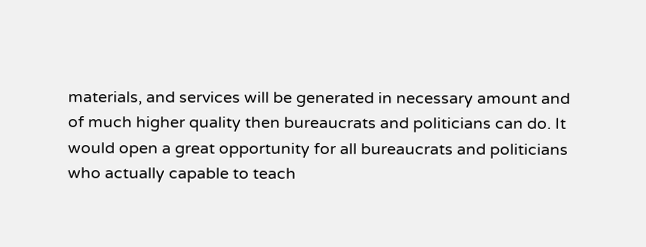materials, and services will be generated in necessary amount and of much higher quality then bureaucrats and politicians can do. It would open a great opportunity for all bureaucrats and politicians who actually capable to teach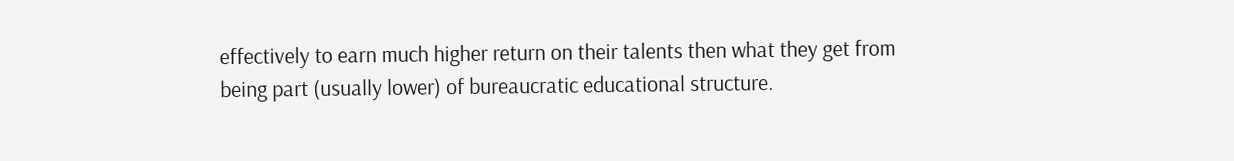effectively to earn much higher return on their talents then what they get from being part (usually lower) of bureaucratic educational structure.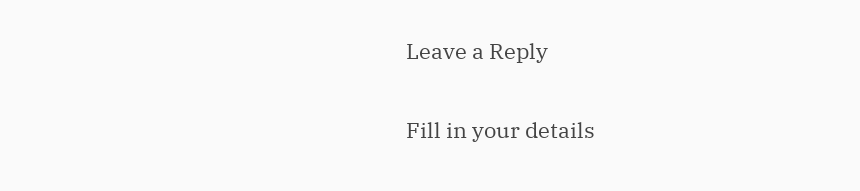Leave a Reply

Fill in your details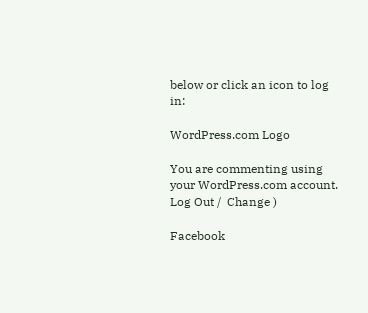below or click an icon to log in:

WordPress.com Logo

You are commenting using your WordPress.com account. Log Out /  Change )

Facebook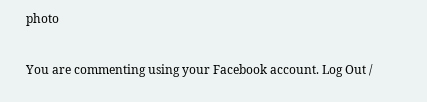photo

You are commenting using your Facebook account. Log Out /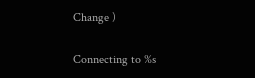Change )

Connecting to %s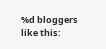%d bloggers like this: